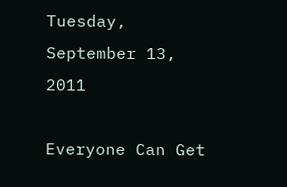Tuesday, September 13, 2011

Everyone Can Get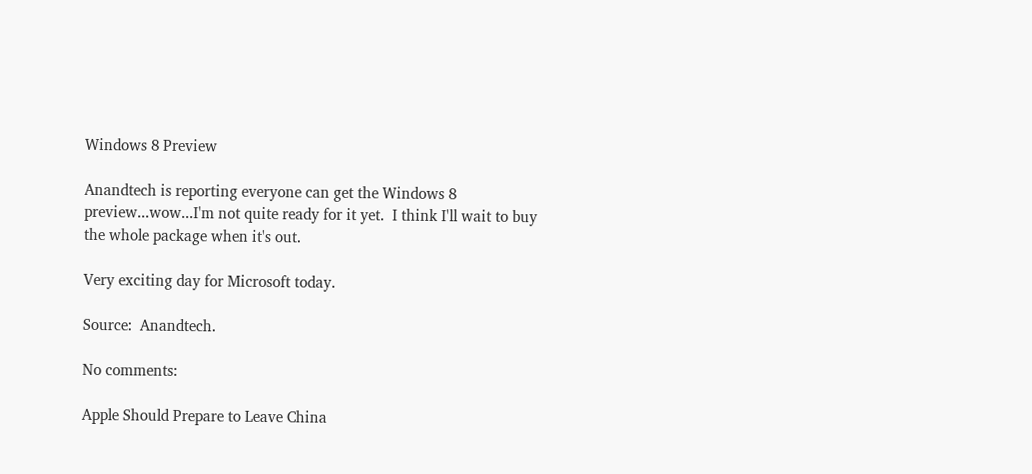Windows 8 Preview

Anandtech is reporting everyone can get the Windows 8 preview...wow...I'm not quite ready for it yet.  I think I'll wait to buy the whole package when it's out.

Very exciting day for Microsoft today.

Source:  Anandtech.

No comments:

Apple Should Prepare to Leave China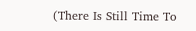(There Is Still Time To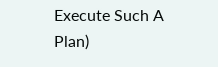Execute Such A Plan)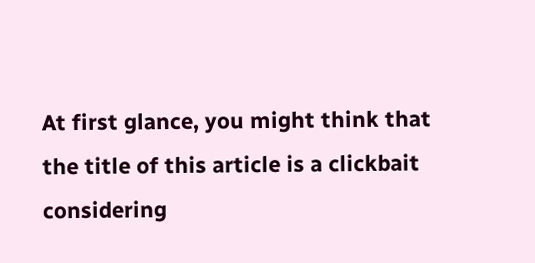At first glance, you might think that the title of this article is a clickbait considering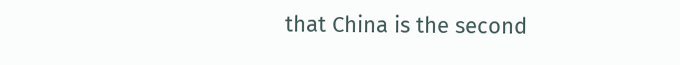that China is the second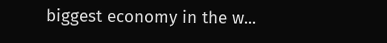biggest economy in the w...